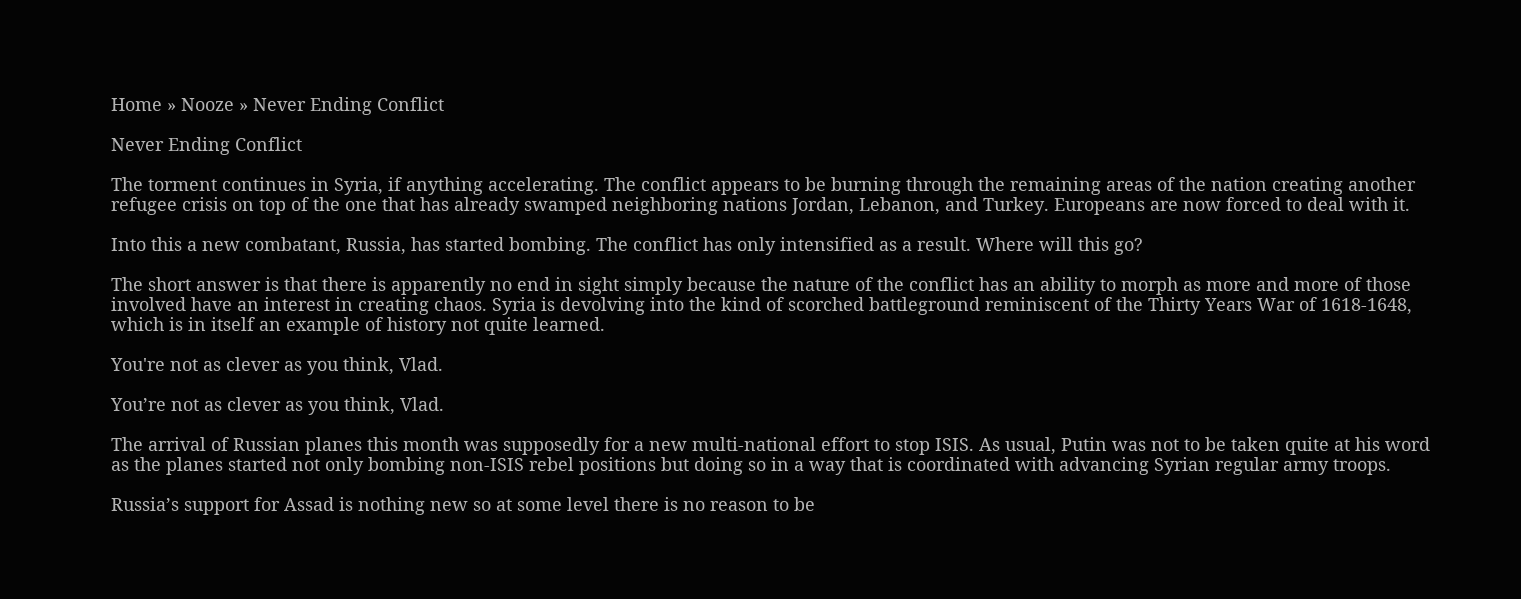Home » Nooze » Never Ending Conflict

Never Ending Conflict

The torment continues in Syria, if anything accelerating. The conflict appears to be burning through the remaining areas of the nation creating another refugee crisis on top of the one that has already swamped neighboring nations Jordan, Lebanon, and Turkey. Europeans are now forced to deal with it.

Into this a new combatant, Russia, has started bombing. The conflict has only intensified as a result. Where will this go?

The short answer is that there is apparently no end in sight simply because the nature of the conflict has an ability to morph as more and more of those involved have an interest in creating chaos. Syria is devolving into the kind of scorched battleground reminiscent of the Thirty Years War of 1618-1648, which is in itself an example of history not quite learned.

You're not as clever as you think, Vlad.

You’re not as clever as you think, Vlad.

The arrival of Russian planes this month was supposedly for a new multi-national effort to stop ISIS. As usual, Putin was not to be taken quite at his word as the planes started not only bombing non-ISIS rebel positions but doing so in a way that is coordinated with advancing Syrian regular army troops.

Russia’s support for Assad is nothing new so at some level there is no reason to be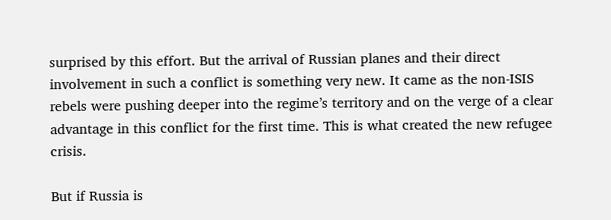surprised by this effort. But the arrival of Russian planes and their direct involvement in such a conflict is something very new. It came as the non-ISIS rebels were pushing deeper into the regime’s territory and on the verge of a clear advantage in this conflict for the first time. This is what created the new refugee crisis.

But if Russia is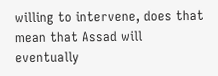willing to intervene, does that mean that Assad will eventually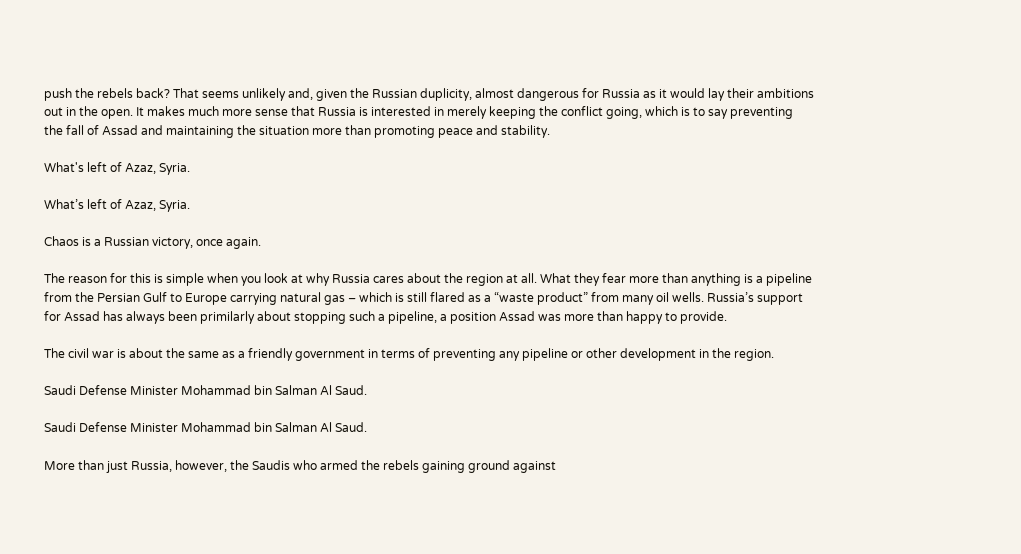push the rebels back? That seems unlikely and, given the Russian duplicity, almost dangerous for Russia as it would lay their ambitions out in the open. It makes much more sense that Russia is interested in merely keeping the conflict going, which is to say preventing the fall of Assad and maintaining the situation more than promoting peace and stability.

What's left of Azaz, Syria.

What’s left of Azaz, Syria.

Chaos is a Russian victory, once again.

The reason for this is simple when you look at why Russia cares about the region at all. What they fear more than anything is a pipeline from the Persian Gulf to Europe carrying natural gas – which is still flared as a “waste product” from many oil wells. Russia’s support for Assad has always been primilarly about stopping such a pipeline, a position Assad was more than happy to provide.

The civil war is about the same as a friendly government in terms of preventing any pipeline or other development in the region.

Saudi Defense Minister Mohammad bin Salman Al Saud.

Saudi Defense Minister Mohammad bin Salman Al Saud.

More than just Russia, however, the Saudis who armed the rebels gaining ground against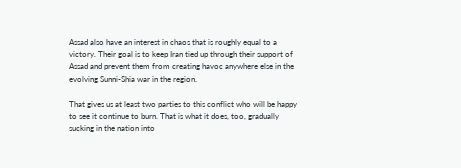Assad also have an interest in chaos that is roughly equal to a victory. Their goal is to keep Iran tied up through their support of Assad and prevent them from creating havoc anywhere else in the evolving Sunni-Shia war in the region.

That gives us at least two parties to this conflict who will be happy to see it continue to burn. That is what it does, too, gradually sucking in the nation into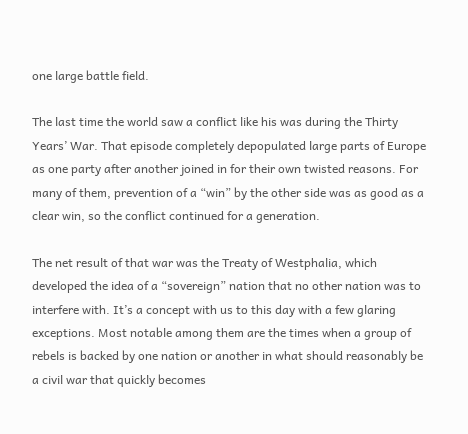one large battle field.

The last time the world saw a conflict like his was during the Thirty Years’ War. That episode completely depopulated large parts of Europe as one party after another joined in for their own twisted reasons. For many of them, prevention of a “win” by the other side was as good as a clear win, so the conflict continued for a generation.

The net result of that war was the Treaty of Westphalia, which developed the idea of a “sovereign” nation that no other nation was to interfere with. It’s a concept with us to this day with a few glaring exceptions. Most notable among them are the times when a group of rebels is backed by one nation or another in what should reasonably be a civil war that quickly becomes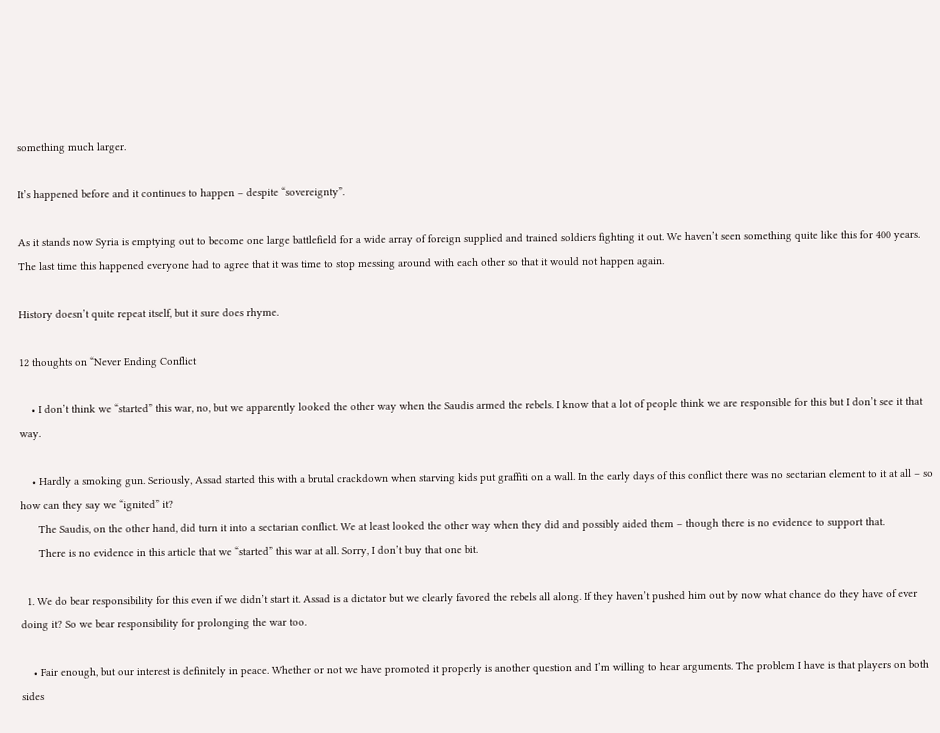something much larger.

It’s happened before and it continues to happen – despite “sovereignty”.

As it stands now Syria is emptying out to become one large battlefield for a wide array of foreign supplied and trained soldiers fighting it out. We haven’t seen something quite like this for 400 years. The last time this happened everyone had to agree that it was time to stop messing around with each other so that it would not happen again.

History doesn’t quite repeat itself, but it sure does rhyme.

12 thoughts on “Never Ending Conflict

    • I don’t think we “started” this war, no, but we apparently looked the other way when the Saudis armed the rebels. I know that a lot of people think we are responsible for this but I don’t see it that way.

    • Hardly a smoking gun. Seriously, Assad started this with a brutal crackdown when starving kids put graffiti on a wall. In the early days of this conflict there was no sectarian element to it at all – so how can they say we “ignited” it?
      The Saudis, on the other hand, did turn it into a sectarian conflict. We at least looked the other way when they did and possibly aided them – though there is no evidence to support that.
      There is no evidence in this article that we “started” this war at all. Sorry, I don’t buy that one bit.

  1. We do bear responsibility for this even if we didn’t start it. Assad is a dictator but we clearly favored the rebels all along. If they haven’t pushed him out by now what chance do they have of ever doing it? So we bear responsibility for prolonging the war too.

    • Fair enough, but our interest is definitely in peace. Whether or not we have promoted it properly is another question and I’m willing to hear arguments. The problem I have is that players on both sides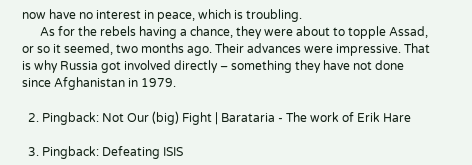now have no interest in peace, which is troubling.
      As for the rebels having a chance, they were about to topple Assad, or so it seemed, two months ago. Their advances were impressive. That is why Russia got involved directly – something they have not done since Afghanistan in 1979.

  2. Pingback: Not Our (big) Fight | Barataria - The work of Erik Hare

  3. Pingback: Defeating ISIS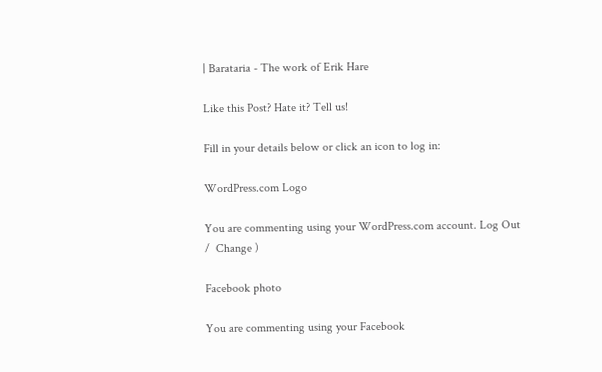| Barataria - The work of Erik Hare

Like this Post? Hate it? Tell us!

Fill in your details below or click an icon to log in:

WordPress.com Logo

You are commenting using your WordPress.com account. Log Out /  Change )

Facebook photo

You are commenting using your Facebook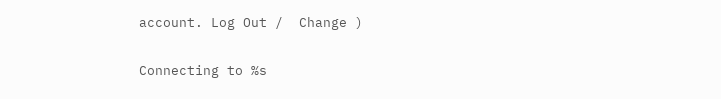account. Log Out /  Change )

Connecting to %s